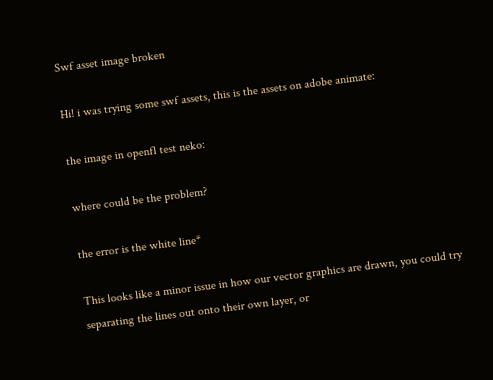Swf asset image broken

Hi! i was trying some swf assets, this is the assets on adobe animate:

the image in openfl test neko:

where could be the problem?

the error is the white line*

This looks like a minor issue in how our vector graphics are drawn, you could try separating the lines out onto their own layer, or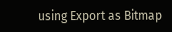using Export as Bitmap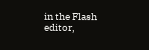in the Flash editor,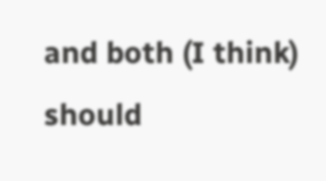and both (I think) should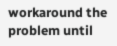workaround the problem until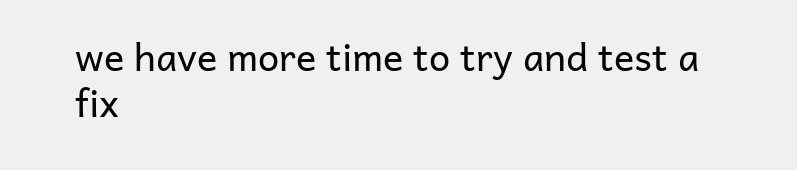we have more time to try and test a fix